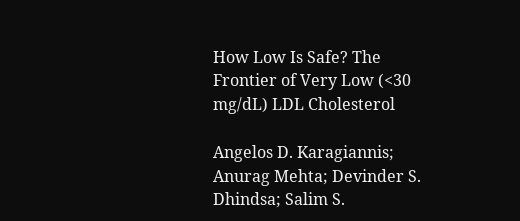How Low Is Safe? The Frontier of Very Low (<30 mg/dL) LDL Cholesterol

Angelos D. Karagiannis; Anurag Mehta; Devinder S. Dhindsa; Salim S.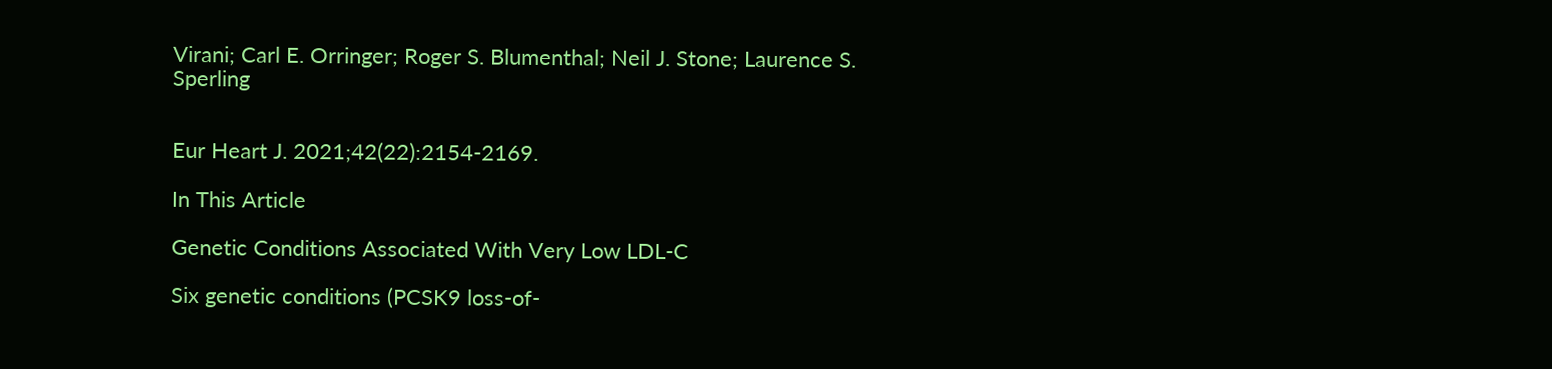Virani; Carl E. Orringer; Roger S. Blumenthal; Neil J. Stone; Laurence S. Sperling


Eur Heart J. 2021;42(22):2154-2169.

In This Article

Genetic Conditions Associated With Very Low LDL-C

Six genetic conditions (PCSK9 loss-of-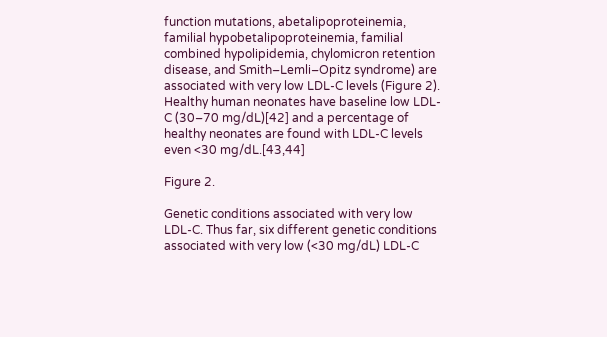function mutations, abetalipoproteinemia, familial hypobetalipoproteinemia, familial combined hypolipidemia, chylomicron retention disease, and Smith–Lemli–Opitz syndrome) are associated with very low LDL-C levels (Figure 2). Healthy human neonates have baseline low LDL-C (30–70 mg/dL)[42] and a percentage of healthy neonates are found with LDL-C levels even <30 mg/dL.[43,44]

Figure 2.

Genetic conditions associated with very low LDL-C. Thus far, six different genetic conditions associated with very low (<30 mg/dL) LDL-C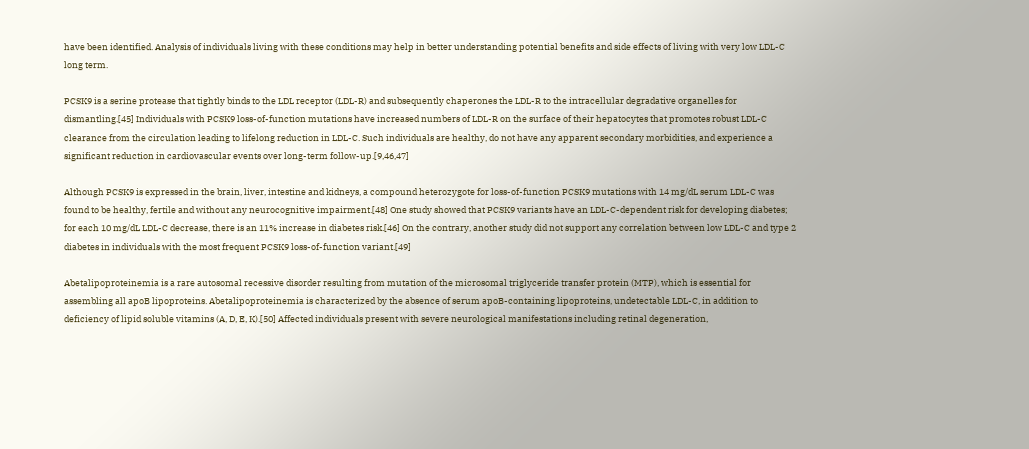have been identified. Analysis of individuals living with these conditions may help in better understanding potential benefits and side effects of living with very low LDL-C long term.

PCSK9 is a serine protease that tightly binds to the LDL receptor (LDL-R) and subsequently chaperones the LDL-R to the intracellular degradative organelles for dismantling.[45] Individuals with PCSK9 loss-of-function mutations have increased numbers of LDL-R on the surface of their hepatocytes that promotes robust LDL-C clearance from the circulation leading to lifelong reduction in LDL-C. Such individuals are healthy, do not have any apparent secondary morbidities, and experience a significant reduction in cardiovascular events over long-term follow-up.[9,46,47]

Although PCSK9 is expressed in the brain, liver, intestine and kidneys, a compound heterozygote for loss-of-function PCSK9 mutations with 14 mg/dL serum LDL-C was found to be healthy, fertile and without any neurocognitive impairment.[48] One study showed that PCSK9 variants have an LDL-C-dependent risk for developing diabetes; for each 10 mg/dL LDL-C decrease, there is an 11% increase in diabetes risk.[46] On the contrary, another study did not support any correlation between low LDL-C and type 2 diabetes in individuals with the most frequent PCSK9 loss-of-function variant.[49]

Abetalipoproteinemia is a rare autosomal recessive disorder resulting from mutation of the microsomal triglyceride transfer protein (MTP), which is essential for assembling all apoB lipoproteins. Abetalipoproteinemia is characterized by the absence of serum apoB-containing lipoproteins, undetectable LDL-C, in addition to deficiency of lipid soluble vitamins (A, D, E, K).[50] Affected individuals present with severe neurological manifestations including retinal degeneration,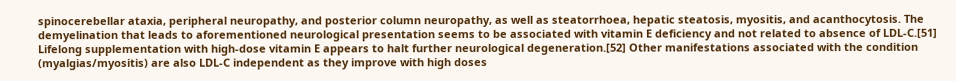spinocerebellar ataxia, peripheral neuropathy, and posterior column neuropathy, as well as steatorrhoea, hepatic steatosis, myositis, and acanthocytosis. The demyelination that leads to aforementioned neurological presentation seems to be associated with vitamin E deficiency and not related to absence of LDL-C.[51] Lifelong supplementation with high-dose vitamin E appears to halt further neurological degeneration.[52] Other manifestations associated with the condition (myalgias/myositis) are also LDL-C independent as they improve with high doses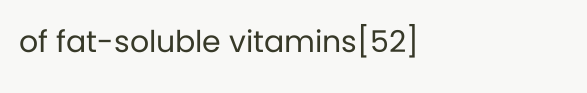of fat-soluble vitamins[52]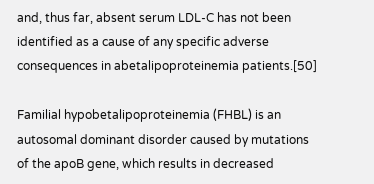and, thus far, absent serum LDL-C has not been identified as a cause of any specific adverse consequences in abetalipoproteinemia patients.[50]

Familial hypobetalipoproteinemia (FHBL) is an autosomal dominant disorder caused by mutations of the apoB gene, which results in decreased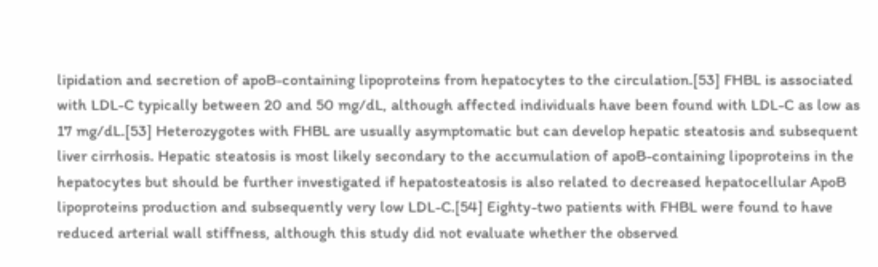lipidation and secretion of apoB-containing lipoproteins from hepatocytes to the circulation.[53] FHBL is associated with LDL-C typically between 20 and 50 mg/dL, although affected individuals have been found with LDL-C as low as 17 mg/dL.[53] Heterozygotes with FHBL are usually asymptomatic but can develop hepatic steatosis and subsequent liver cirrhosis. Hepatic steatosis is most likely secondary to the accumulation of apoB-containing lipoproteins in the hepatocytes but should be further investigated if hepatosteatosis is also related to decreased hepatocellular ApoB lipoproteins production and subsequently very low LDL-C.[54] Eighty-two patients with FHBL were found to have reduced arterial wall stiffness, although this study did not evaluate whether the observed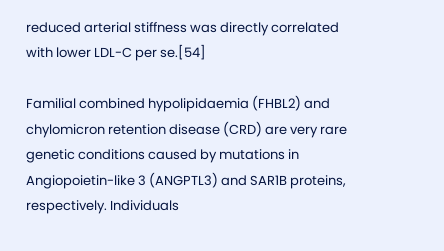reduced arterial stiffness was directly correlated with lower LDL-C per se.[54]

Familial combined hypolipidaemia (FHBL2) and chylomicron retention disease (CRD) are very rare genetic conditions caused by mutations in Angiopoietin-like 3 (ANGPTL3) and SAR1B proteins, respectively. Individuals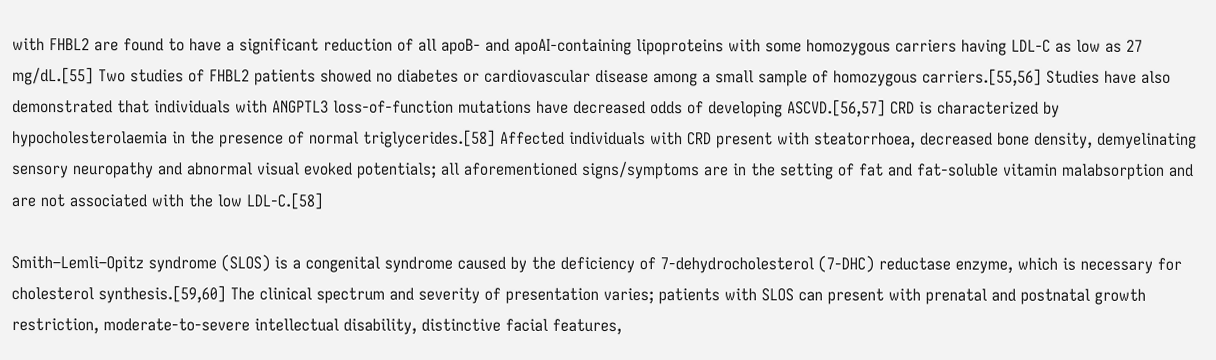with FHBL2 are found to have a significant reduction of all apoB- and apoAI-containing lipoproteins with some homozygous carriers having LDL-C as low as 27 mg/dL.[55] Two studies of FHBL2 patients showed no diabetes or cardiovascular disease among a small sample of homozygous carriers.[55,56] Studies have also demonstrated that individuals with ANGPTL3 loss-of-function mutations have decreased odds of developing ASCVD.[56,57] CRD is characterized by hypocholesterolaemia in the presence of normal triglycerides.[58] Affected individuals with CRD present with steatorrhoea, decreased bone density, demyelinating sensory neuropathy and abnormal visual evoked potentials; all aforementioned signs/symptoms are in the setting of fat and fat-soluble vitamin malabsorption and are not associated with the low LDL-C.[58]

Smith–Lemli–Opitz syndrome (SLOS) is a congenital syndrome caused by the deficiency of 7-dehydrocholesterol (7-DHC) reductase enzyme, which is necessary for cholesterol synthesis.[59,60] The clinical spectrum and severity of presentation varies; patients with SLOS can present with prenatal and postnatal growth restriction, moderate-to-severe intellectual disability, distinctive facial features,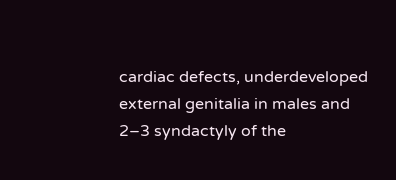cardiac defects, underdeveloped external genitalia in males and 2–3 syndactyly of the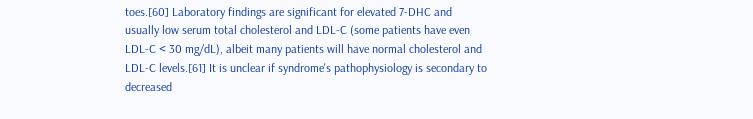toes.[60] Laboratory findings are significant for elevated 7-DHC and usually low serum total cholesterol and LDL-C (some patients have even LDL-C < 30 mg/dL), albeit many patients will have normal cholesterol and LDL-C levels.[61] It is unclear if syndrome's pathophysiology is secondary to decreased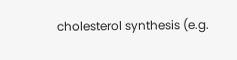cholesterol synthesis (e.g.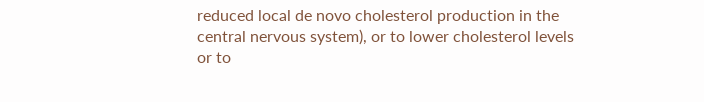reduced local de novo cholesterol production in the central nervous system), or to lower cholesterol levels or to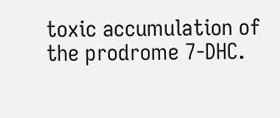toxic accumulation of the prodrome 7-DHC.